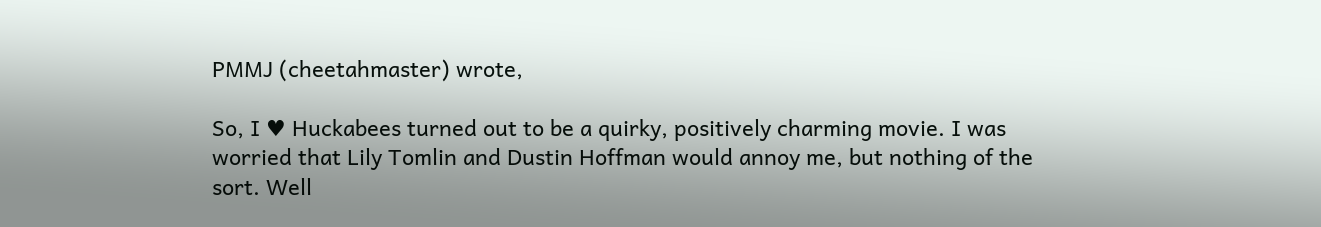PMMJ (cheetahmaster) wrote,

So, I ♥ Huckabees turned out to be a quirky, positively charming movie. I was worried that Lily Tomlin and Dustin Hoffman would annoy me, but nothing of the sort. Well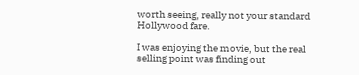worth seeing, really not your standard Hollywood fare.

I was enjoying the movie, but the real selling point was finding out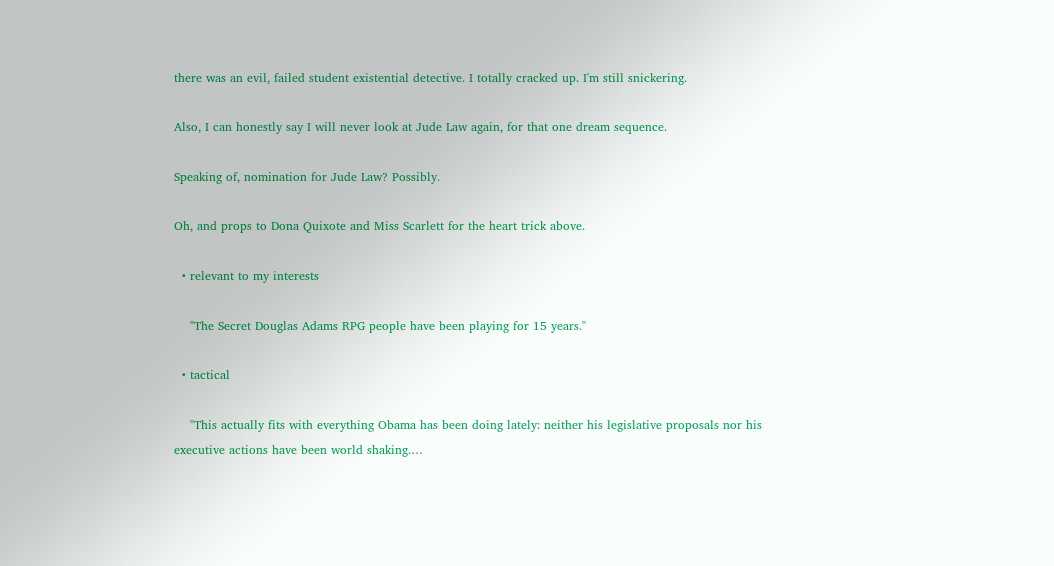there was an evil, failed student existential detective. I totally cracked up. I'm still snickering.

Also, I can honestly say I will never look at Jude Law again, for that one dream sequence.

Speaking of, nomination for Jude Law? Possibly.

Oh, and props to Dona Quixote and Miss Scarlett for the heart trick above.

  • relevant to my interests

    "The Secret Douglas Adams RPG people have been playing for 15 years."

  • tactical

    "This actually fits with everything Obama has been doing lately: neither his legislative proposals nor his executive actions have been world shaking.…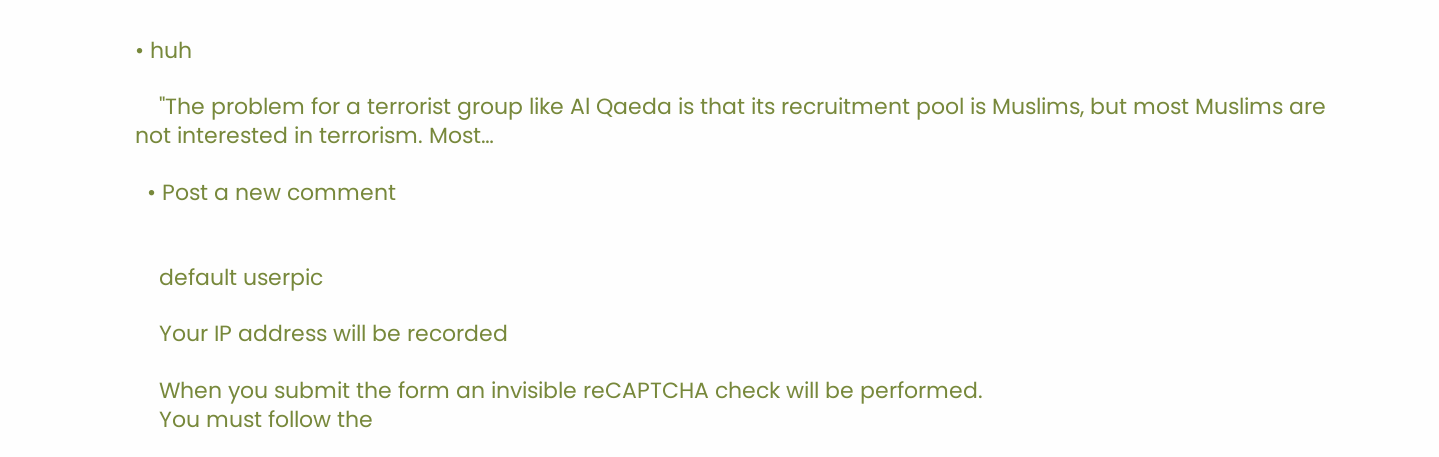• huh

    "The problem for a terrorist group like Al Qaeda is that its recruitment pool is Muslims, but most Muslims are not interested in terrorism. Most…

  • Post a new comment


    default userpic

    Your IP address will be recorded

    When you submit the form an invisible reCAPTCHA check will be performed.
    You must follow the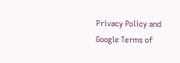Privacy Policy and Google Terms of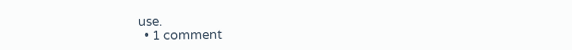use.
  • 1 comment